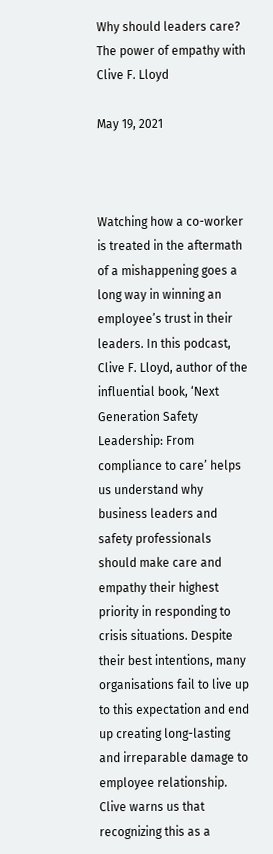Why should leaders care? The power of empathy with Clive F. Lloyd

May 19, 2021



Watching how a co-worker is treated in the aftermath of a mishappening goes a long way in winning an employee’s trust in their leaders. In this podcast, Clive F. Lloyd, author of the influential book, ‘Next Generation Safety Leadership: From compliance to care’ helps us understand why business leaders and safety professionals should make care and empathy their highest priority in responding to crisis situations. Despite their best intentions, many organisations fail to live up to this expectation and end up creating long-lasting and irreparable damage to employee relationship. Clive warns us that recognizing this as a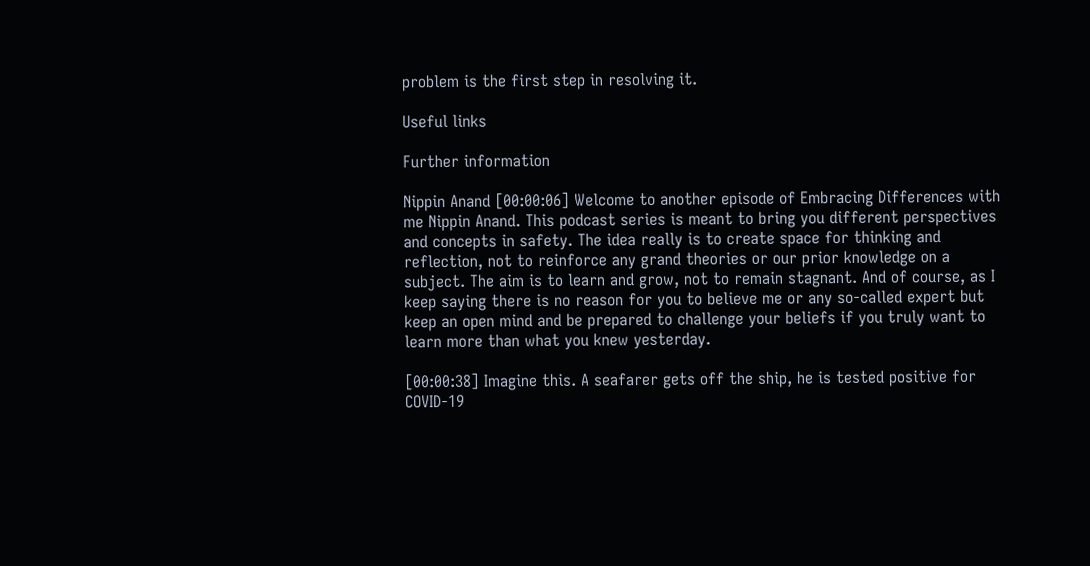problem is the first step in resolving it.

Useful links

Further information

Nippin Anand [00:00:06] Welcome to another episode of Embracing Differences with me Nippin Anand. This podcast series is meant to bring you different perspectives and concepts in safety. The idea really is to create space for thinking and reflection, not to reinforce any grand theories or our prior knowledge on a subject. The aim is to learn and grow, not to remain stagnant. And of course, as I keep saying there is no reason for you to believe me or any so-called expert but keep an open mind and be prepared to challenge your beliefs if you truly want to learn more than what you knew yesterday.

[00:00:38] Imagine this. A seafarer gets off the ship, he is tested positive for COVID-19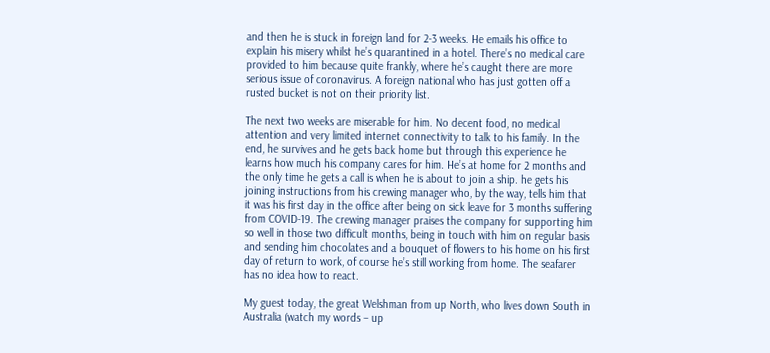and then he is stuck in foreign land for 2-3 weeks. He emails his office to explain his misery whilst he’s quarantined in a hotel. There’s no medical care provided to him because quite frankly, where he’s caught there are more serious issue of coronavirus. A foreign national who has just gotten off a rusted bucket is not on their priority list.

The next two weeks are miserable for him. No decent food, no medical attention and very limited internet connectivity to talk to his family. In the end, he survives and he gets back home but through this experience he learns how much his company cares for him. He’s at home for 2 months and the only time he gets a call is when he is about to join a ship. he gets his joining instructions from his crewing manager who, by the way, tells him that it was his first day in the office after being on sick leave for 3 months suffering from COVID-19. The crewing manager praises the company for supporting him so well in those two difficult months, being in touch with him on regular basis and sending him chocolates and a bouquet of flowers to his home on his first day of return to work, of course he’s still working from home. The seafarer has no idea how to react.

My guest today, the great Welshman from up North, who lives down South in Australia (watch my words – up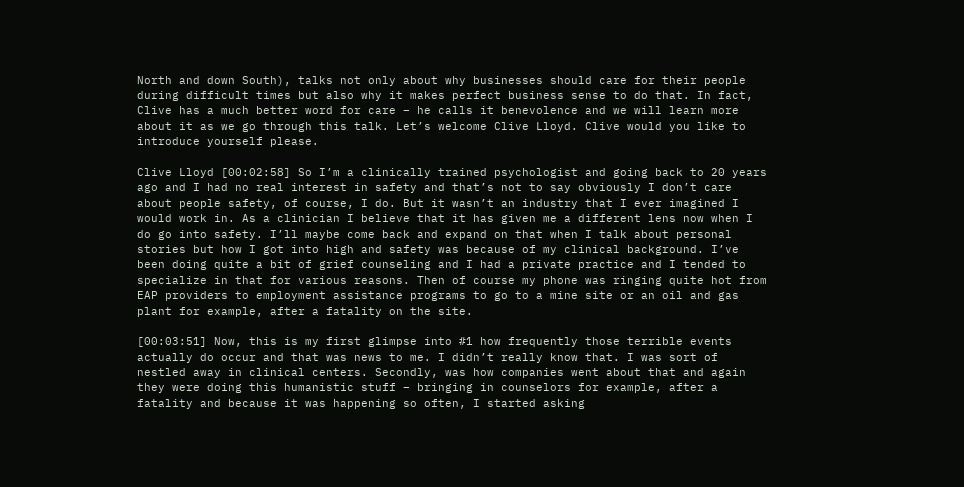North and down South), talks not only about why businesses should care for their people during difficult times but also why it makes perfect business sense to do that. In fact, Clive has a much better word for care – he calls it benevolence and we will learn more about it as we go through this talk. Let’s welcome Clive Lloyd. Clive would you like to introduce yourself please.

Clive Lloyd [00:02:58] So I’m a clinically trained psychologist and going back to 20 years ago and I had no real interest in safety and that’s not to say obviously I don’t care about people safety, of course, I do. But it wasn’t an industry that I ever imagined I would work in. As a clinician I believe that it has given me a different lens now when I do go into safety. I’ll maybe come back and expand on that when I talk about personal stories but how I got into high and safety was because of my clinical background. I’ve been doing quite a bit of grief counseling and I had a private practice and I tended to specialize in that for various reasons. Then of course my phone was ringing quite hot from EAP providers to employment assistance programs to go to a mine site or an oil and gas plant for example, after a fatality on the site.

[00:03:51] Now, this is my first glimpse into #1 how frequently those terrible events actually do occur and that was news to me. I didn’t really know that. I was sort of nestled away in clinical centers. Secondly, was how companies went about that and again they were doing this humanistic stuff – bringing in counselors for example, after a fatality and because it was happening so often, I started asking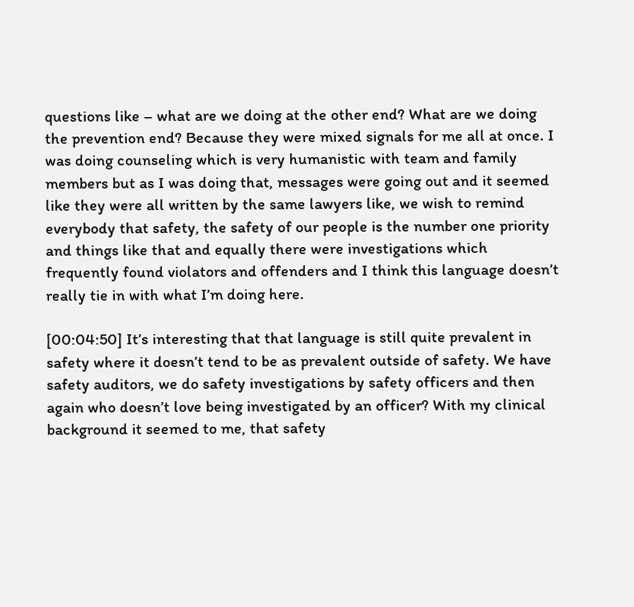questions like – what are we doing at the other end? What are we doing the prevention end? Because they were mixed signals for me all at once. I was doing counseling which is very humanistic with team and family members but as I was doing that, messages were going out and it seemed like they were all written by the same lawyers like, we wish to remind everybody that safety, the safety of our people is the number one priority and things like that and equally there were investigations which frequently found violators and offenders and I think this language doesn’t really tie in with what I’m doing here.

[00:04:50] It’s interesting that that language is still quite prevalent in safety where it doesn’t tend to be as prevalent outside of safety. We have safety auditors, we do safety investigations by safety officers and then again who doesn’t love being investigated by an officer? With my clinical background it seemed to me, that safety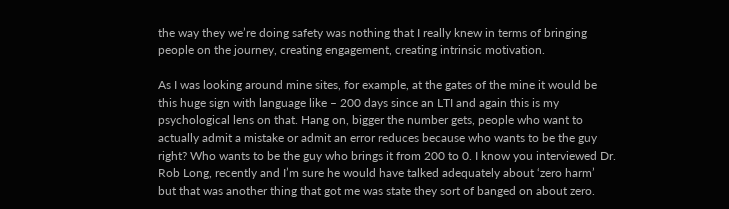the way they we’re doing safety was nothing that I really knew in terms of bringing people on the journey, creating engagement, creating intrinsic motivation.

As I was looking around mine sites, for example, at the gates of the mine it would be this huge sign with language like – 200 days since an LTI and again this is my psychological lens on that. Hang on, bigger the number gets, people who want to actually admit a mistake or admit an error reduces because who wants to be the guy right? Who wants to be the guy who brings it from 200 to 0. I know you interviewed Dr. Rob Long, recently and I’m sure he would have talked adequately about ‘zero harm’  but that was another thing that got me was state they sort of banged on about zero.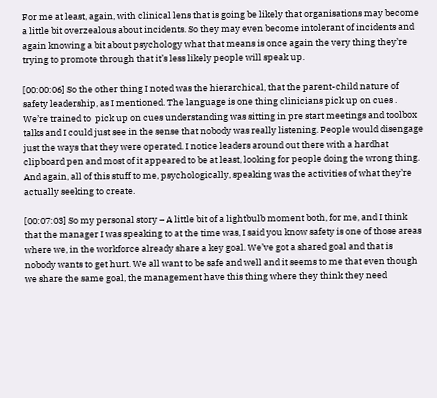For me at least, again, with clinical lens that is going be likely that organisations may become a little bit overzealous about incidents. So they may even become intolerant of incidents and again knowing a bit about psychology what that means is once again the very thing they’re trying to promote through that it’s less likely people will speak up.

[00:00:06] So the other thing I noted was the hierarchical, that the parent-child nature of safety leadership, as I mentioned. The language is one thing clinicians pick up on cues . We’re trained to  pick up on cues understanding was sitting in pre start meetings and toolbox talks and I could just see in the sense that nobody was really listening. People would disengage just the ways that they were operated. I notice leaders around out there with a hardhat clipboard pen and most of it appeared to be at least, looking for people doing the wrong thing. And again, all of this stuff to me, psychologically, speaking was the activities of what they’re actually seeking to create.

[00:07:03] So my personal story – A little bit of a lightbulb moment both, for me, and I think that the manager I was speaking to at the time was, I said you know safety is one of those areas where we, in the workforce already share a key goal. We’ve got a shared goal and that is nobody wants to get hurt. We all want to be safe and well and it seems to me that even though we share the same goal, the management have this thing where they think they need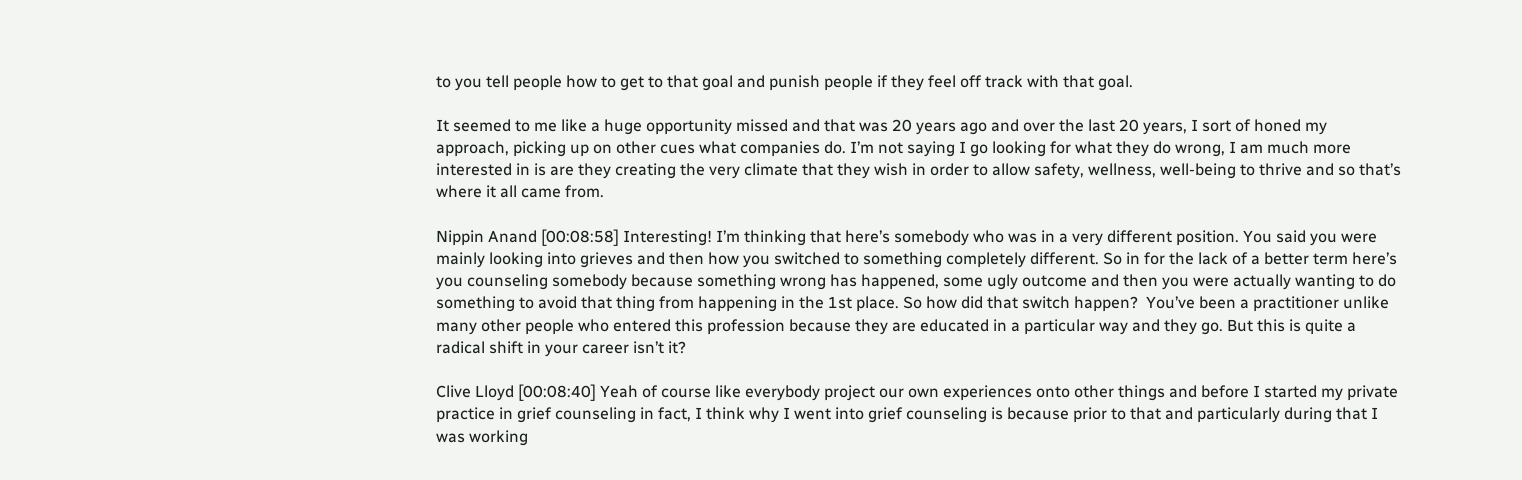to you tell people how to get to that goal and punish people if they feel off track with that goal.

It seemed to me like a huge opportunity missed and that was 20 years ago and over the last 20 years, I sort of honed my approach, picking up on other cues what companies do. I’m not saying I go looking for what they do wrong, I am much more interested in is are they creating the very climate that they wish in order to allow safety, wellness, well-being to thrive and so that’s where it all came from.

Nippin Anand [00:08:58] Interesting! I’m thinking that here’s somebody who was in a very different position. You said you were mainly looking into grieves and then how you switched to something completely different. So in for the lack of a better term here’s you counseling somebody because something wrong has happened, some ugly outcome and then you were actually wanting to do something to avoid that thing from happening in the 1st place. So how did that switch happen?  You’ve been a practitioner unlike many other people who entered this profession because they are educated in a particular way and they go. But this is quite a radical shift in your career isn’t it?

Clive Lloyd [00:08:40] Yeah of course like everybody project our own experiences onto other things and before I started my private practice in grief counseling in fact, I think why I went into grief counseling is because prior to that and particularly during that I was working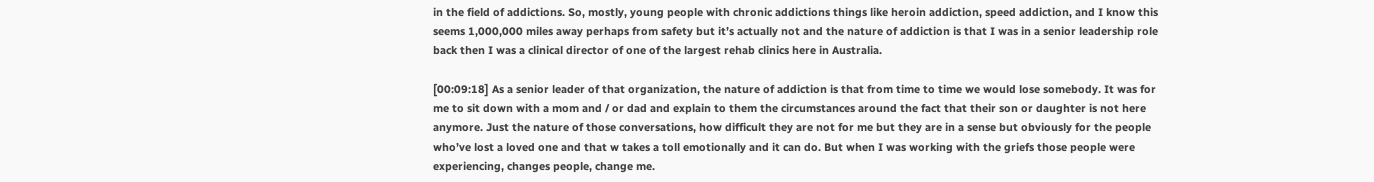in the field of addictions. So, mostly, young people with chronic addictions things like heroin addiction, speed addiction, and I know this seems 1,000,000 miles away perhaps from safety but it’s actually not and the nature of addiction is that I was in a senior leadership role back then I was a clinical director of one of the largest rehab clinics here in Australia.

[00:09:18] As a senior leader of that organization, the nature of addiction is that from time to time we would lose somebody. It was for me to sit down with a mom and / or dad and explain to them the circumstances around the fact that their son or daughter is not here anymore. Just the nature of those conversations, how difficult they are not for me but they are in a sense but obviously for the people who’ve lost a loved one and that w takes a toll emotionally and it can do. But when I was working with the griefs those people were experiencing, changes people, change me.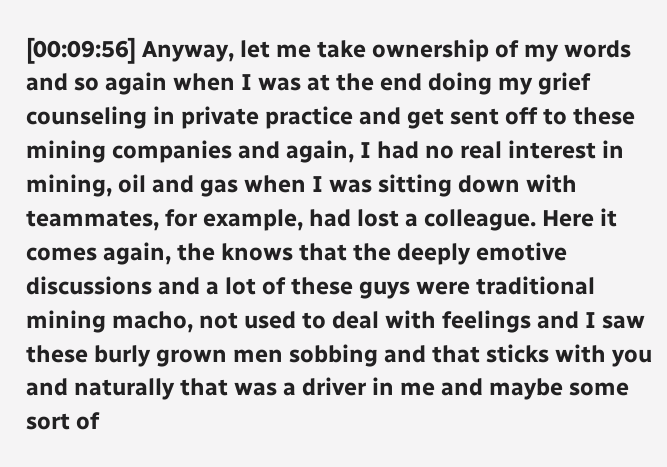[00:09:56] Anyway, let me take ownership of my words and so again when I was at the end doing my grief counseling in private practice and get sent off to these mining companies and again, I had no real interest in mining, oil and gas when I was sitting down with teammates, for example, had lost a colleague. Here it comes again, the knows that the deeply emotive discussions and a lot of these guys were traditional mining macho, not used to deal with feelings and I saw these burly grown men sobbing and that sticks with you and naturally that was a driver in me and maybe some sort of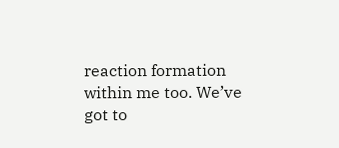reaction formation within me too. We’ve got to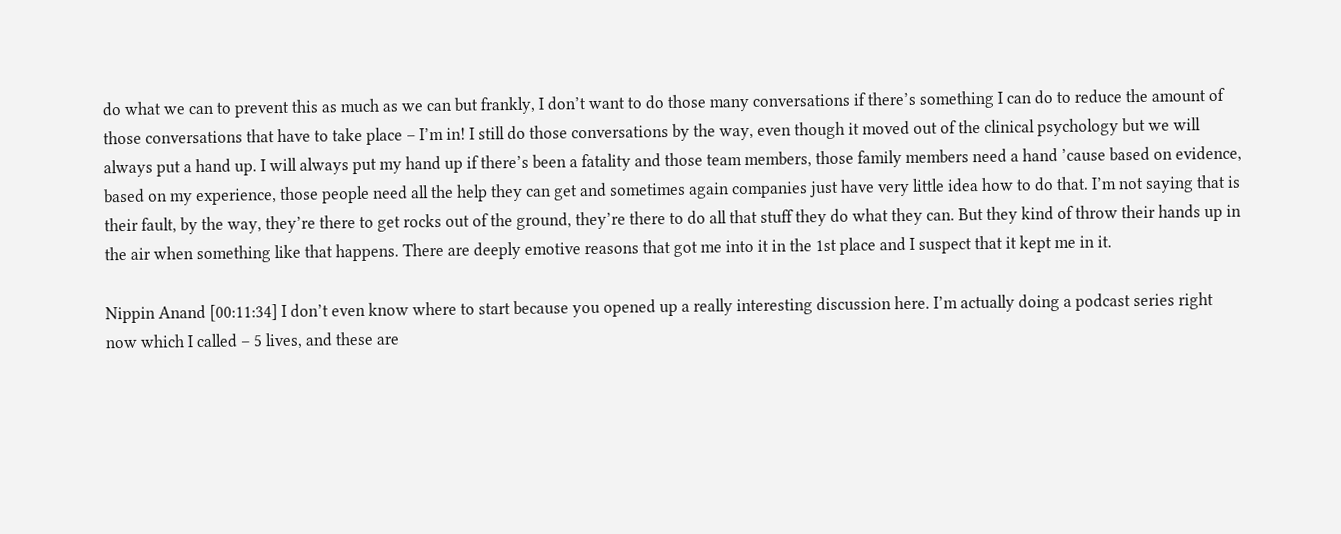do what we can to prevent this as much as we can but frankly, I don’t want to do those many conversations if there’s something I can do to reduce the amount of those conversations that have to take place – I’m in! I still do those conversations by the way, even though it moved out of the clinical psychology but we will always put a hand up. I will always put my hand up if there’s been a fatality and those team members, those family members need a hand ’cause based on evidence, based on my experience, those people need all the help they can get and sometimes again companies just have very little idea how to do that. I’m not saying that is their fault, by the way, they’re there to get rocks out of the ground, they’re there to do all that stuff they do what they can. But they kind of throw their hands up in the air when something like that happens. There are deeply emotive reasons that got me into it in the 1st place and I suspect that it kept me in it.

Nippin Anand [00:11:34] I don’t even know where to start because you opened up a really interesting discussion here. I’m actually doing a podcast series right now which I called – 5 lives, and these are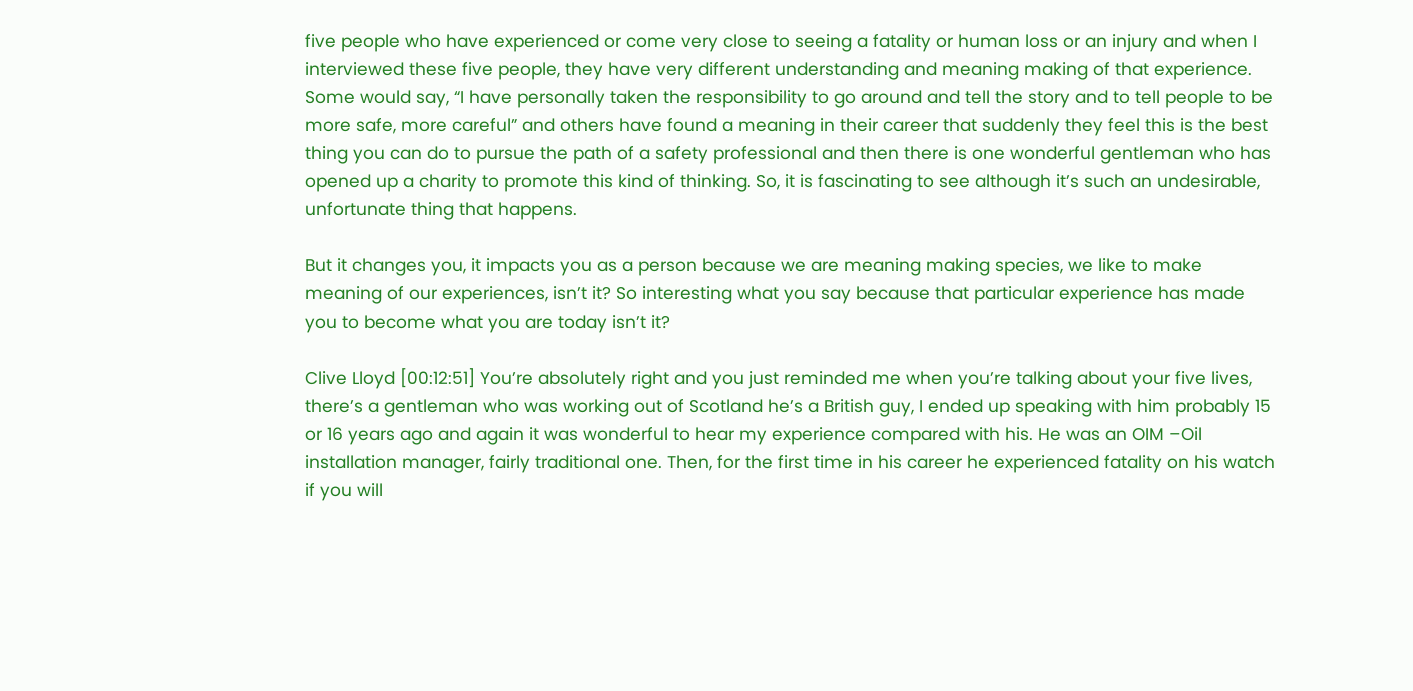five people who have experienced or come very close to seeing a fatality or human loss or an injury and when I interviewed these five people, they have very different understanding and meaning making of that experience. Some would say, “I have personally taken the responsibility to go around and tell the story and to tell people to be more safe, more careful” and others have found a meaning in their career that suddenly they feel this is the best thing you can do to pursue the path of a safety professional and then there is one wonderful gentleman who has opened up a charity to promote this kind of thinking. So, it is fascinating to see although it’s such an undesirable, unfortunate thing that happens.

But it changes you, it impacts you as a person because we are meaning making species, we like to make meaning of our experiences, isn’t it? So interesting what you say because that particular experience has made you to become what you are today isn’t it?

Clive Lloyd [00:12:51] You’re absolutely right and you just reminded me when you’re talking about your five lives, there’s a gentleman who was working out of Scotland he’s a British guy, I ended up speaking with him probably 15 or 16 years ago and again it was wonderful to hear my experience compared with his. He was an OIM –Oil installation manager, fairly traditional one. Then, for the first time in his career he experienced fatality on his watch if you will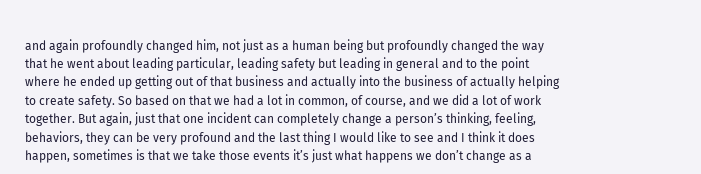and again profoundly changed him, not just as a human being but profoundly changed the way that he went about leading particular, leading safety but leading in general and to the point where he ended up getting out of that business and actually into the business of actually helping to create safety. So based on that we had a lot in common, of course, and we did a lot of work together. But again, just that one incident can completely change a person’s thinking, feeling, behaviors, they can be very profound and the last thing I would like to see and I think it does happen, sometimes is that we take those events it’s just what happens we don’t change as a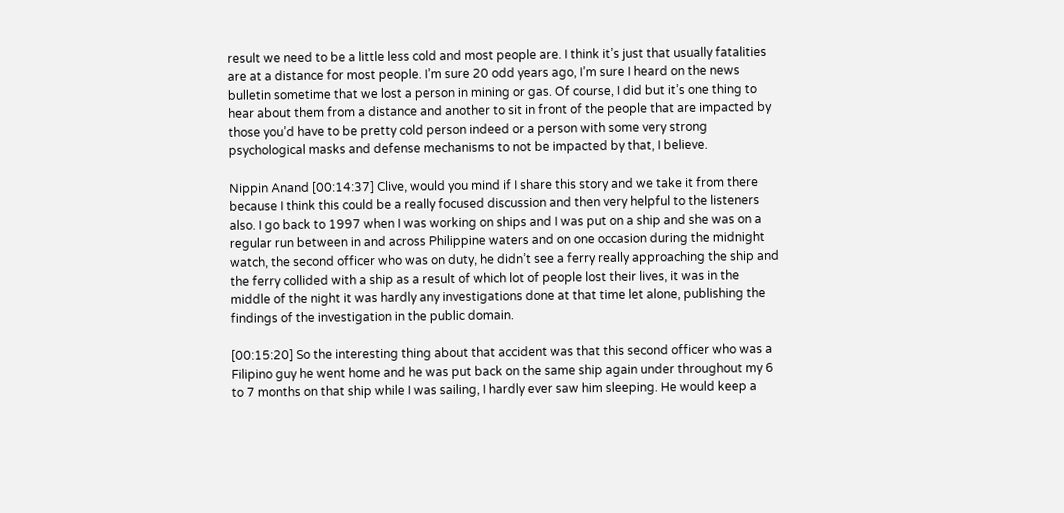result we need to be a little less cold and most people are. I think it’s just that usually fatalities are at a distance for most people. I’m sure 20 odd years ago, I’m sure I heard on the news bulletin sometime that we lost a person in mining or gas. Of course, I did but it’s one thing to hear about them from a distance and another to sit in front of the people that are impacted by those you’d have to be pretty cold person indeed or a person with some very strong psychological masks and defense mechanisms to not be impacted by that, I believe.

Nippin Anand [00:14:37] Clive, would you mind if I share this story and we take it from there because I think this could be a really focused discussion and then very helpful to the listeners also. I go back to 1997 when I was working on ships and I was put on a ship and she was on a regular run between in and across Philippine waters and on one occasion during the midnight watch, the second officer who was on duty, he didn’t see a ferry really approaching the ship and the ferry collided with a ship as a result of which lot of people lost their lives, it was in the middle of the night it was hardly any investigations done at that time let alone, publishing the findings of the investigation in the public domain.

[00:15:20] So the interesting thing about that accident was that this second officer who was a Filipino guy he went home and he was put back on the same ship again under throughout my 6 to 7 months on that ship while I was sailing, I hardly ever saw him sleeping. He would keep a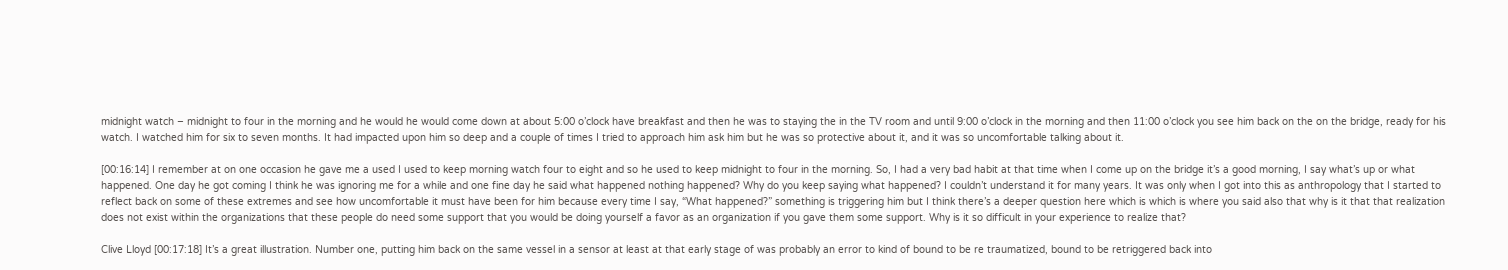midnight watch – midnight to four in the morning and he would he would come down at about 5:00 o’clock have breakfast and then he was to staying the in the TV room and until 9:00 o’clock in the morning and then 11:00 o’clock you see him back on the on the bridge, ready for his watch. I watched him for six to seven months. It had impacted upon him so deep and a couple of times I tried to approach him ask him but he was so protective about it, and it was so uncomfortable talking about it.

[00:16:14] I remember at on one occasion he gave me a used I used to keep morning watch four to eight and so he used to keep midnight to four in the morning. So, I had a very bad habit at that time when I come up on the bridge it’s a good morning, I say what’s up or what happened. One day he got coming I think he was ignoring me for a while and one fine day he said what happened nothing happened? Why do you keep saying what happened? I couldn’t understand it for many years. It was only when I got into this as anthropology that I started to reflect back on some of these extremes and see how uncomfortable it must have been for him because every time I say, “What happened?” something is triggering him but I think there’s a deeper question here which is which is where you said also that why is it that that realization does not exist within the organizations that these people do need some support that you would be doing yourself a favor as an organization if you gave them some support. Why is it so difficult in your experience to realize that?

Clive Lloyd [00:17:18] It’s a great illustration. Number one, putting him back on the same vessel in a sensor at least at that early stage of was probably an error to kind of bound to be re traumatized, bound to be retriggered back into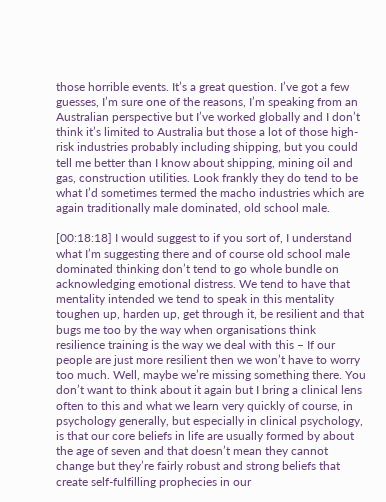those horrible events. It’s a great question. I’ve got a few guesses, I’m sure one of the reasons, I’m speaking from an Australian perspective but I’ve worked globally and I don’t think it’s limited to Australia but those a lot of those high-risk industries probably including shipping, but you could tell me better than I know about shipping, mining oil and gas, construction utilities. Look frankly they do tend to be what I’d sometimes termed the macho industries which are again traditionally male dominated, old school male.

[00:18:18] I would suggest to if you sort of, I understand what I’m suggesting there and of course old school male dominated thinking don’t tend to go whole bundle on acknowledging emotional distress. We tend to have that mentality intended we tend to speak in this mentality toughen up, harden up, get through it, be resilient and that bugs me too by the way when organisations think resilience training is the way we deal with this – If our people are just more resilient then we won’t have to worry too much. Well, maybe we’re missing something there. You don’t want to think about it again but I bring a clinical lens often to this and what we learn very quickly of course, in psychology generally, but especially in clinical psychology, is that our core beliefs in life are usually formed by about the age of seven and that doesn’t mean they cannot change but they’re fairly robust and strong beliefs that create self-fulfilling prophecies in our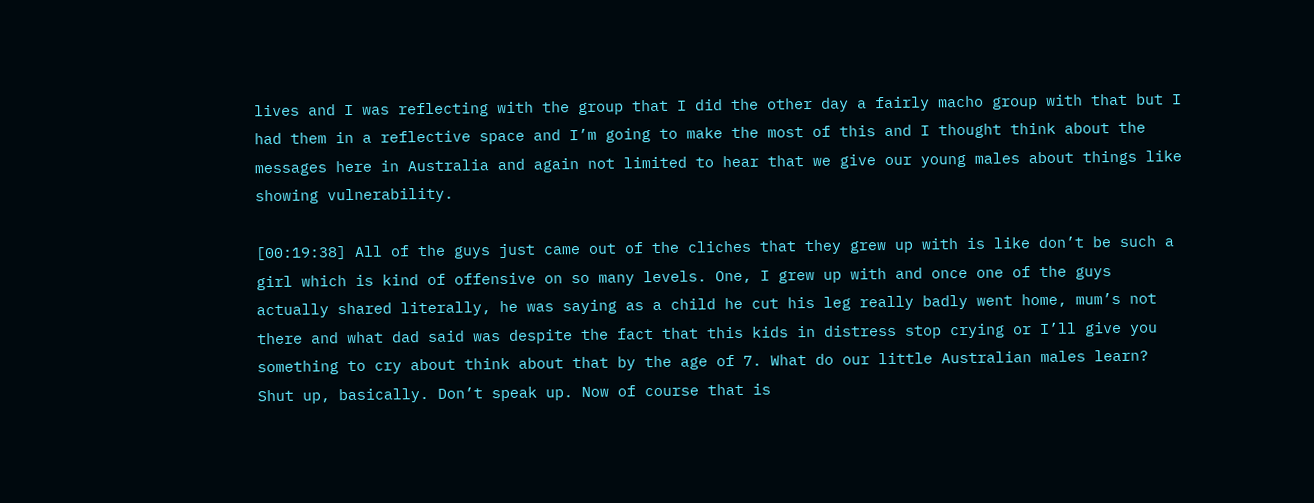lives and I was reflecting with the group that I did the other day a fairly macho group with that but I had them in a reflective space and I’m going to make the most of this and I thought think about the messages here in Australia and again not limited to hear that we give our young males about things like showing vulnerability.

[00:19:38] All of the guys just came out of the cliches that they grew up with is like don’t be such a girl which is kind of offensive on so many levels. One, I grew up with and once one of the guys actually shared literally, he was saying as a child he cut his leg really badly went home, mum’s not there and what dad said was despite the fact that this kids in distress stop crying or I’ll give you something to cry about think about that by the age of 7. What do our little Australian males learn? Shut up, basically. Don’t speak up. Now of course that is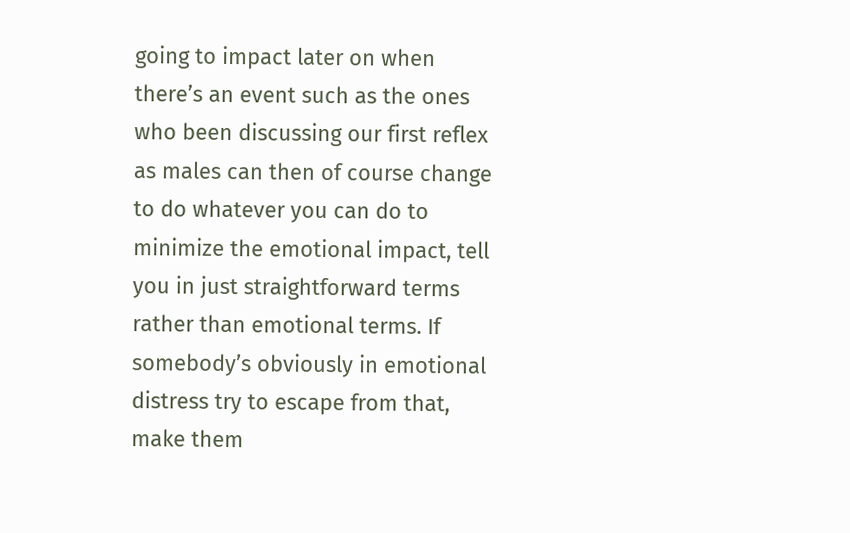going to impact later on when there’s an event such as the ones who been discussing our first reflex as males can then of course change to do whatever you can do to minimize the emotional impact, tell you in just straightforward terms rather than emotional terms. If somebody’s obviously in emotional distress try to escape from that, make them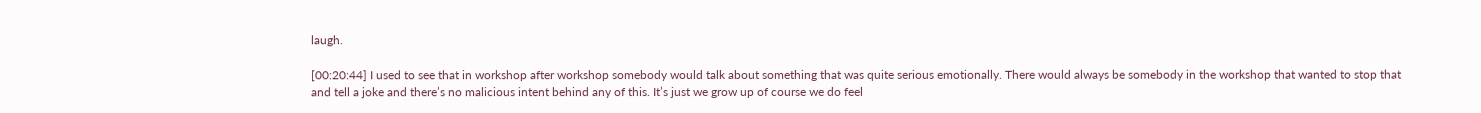laugh.

[00:20:44] I used to see that in workshop after workshop somebody would talk about something that was quite serious emotionally. There would always be somebody in the workshop that wanted to stop that and tell a joke and there’s no malicious intent behind any of this. It’s just we grow up of course we do feel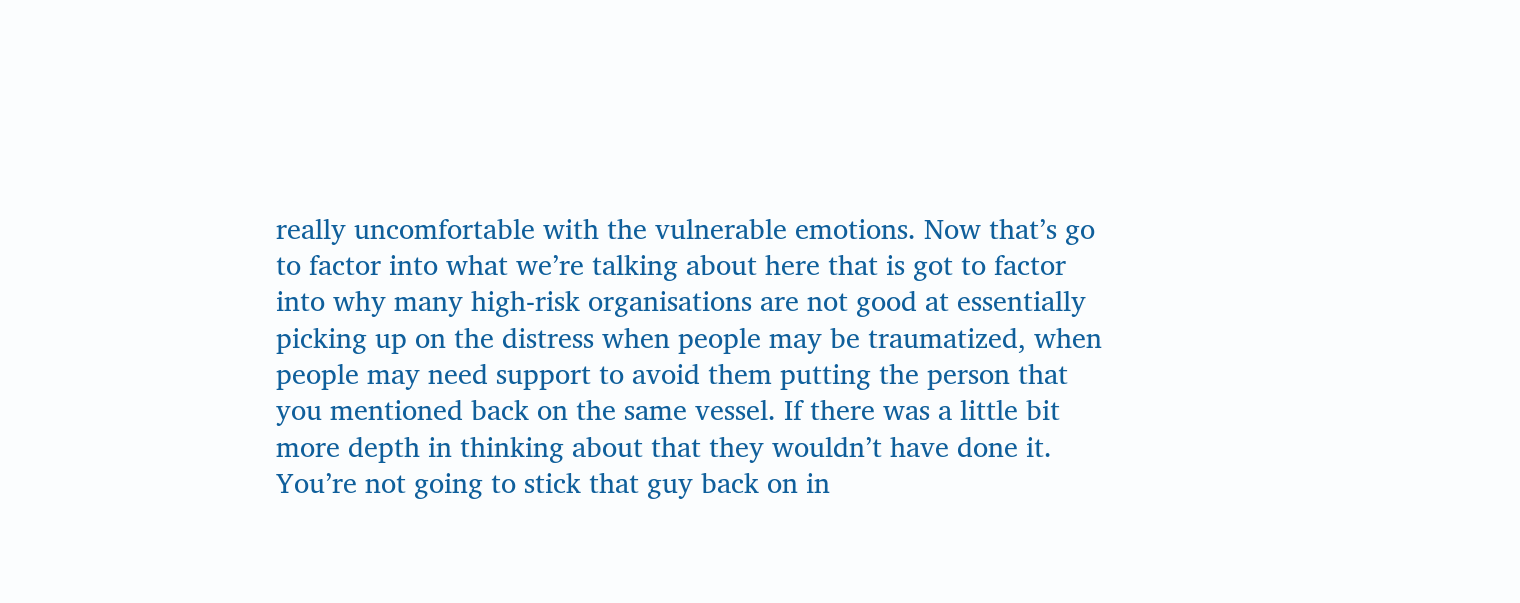really uncomfortable with the vulnerable emotions. Now that’s go to factor into what we’re talking about here that is got to factor into why many high-risk organisations are not good at essentially picking up on the distress when people may be traumatized, when people may need support to avoid them putting the person that you mentioned back on the same vessel. If there was a little bit more depth in thinking about that they wouldn’t have done it. You’re not going to stick that guy back on in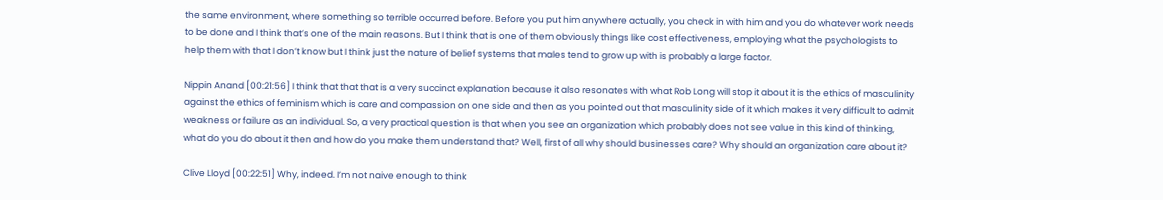the same environment, where something so terrible occurred before. Before you put him anywhere actually, you check in with him and you do whatever work needs to be done and I think that’s one of the main reasons. But I think that is one of them obviously things like cost effectiveness, employing what the psychologists to help them with that I don’t know but I think just the nature of belief systems that males tend to grow up with is probably a large factor.

Nippin Anand [00:21:56] I think that that that is a very succinct explanation because it also resonates with what Rob Long will stop it about it is the ethics of masculinity against the ethics of feminism which is care and compassion on one side and then as you pointed out that masculinity side of it which makes it very difficult to admit weakness or failure as an individual. So, a very practical question is that when you see an organization which probably does not see value in this kind of thinking, what do you do about it then and how do you make them understand that? Well, first of all why should businesses care? Why should an organization care about it?

Clive Lloyd [00:22:51] Why, indeed. I’m not naive enough to think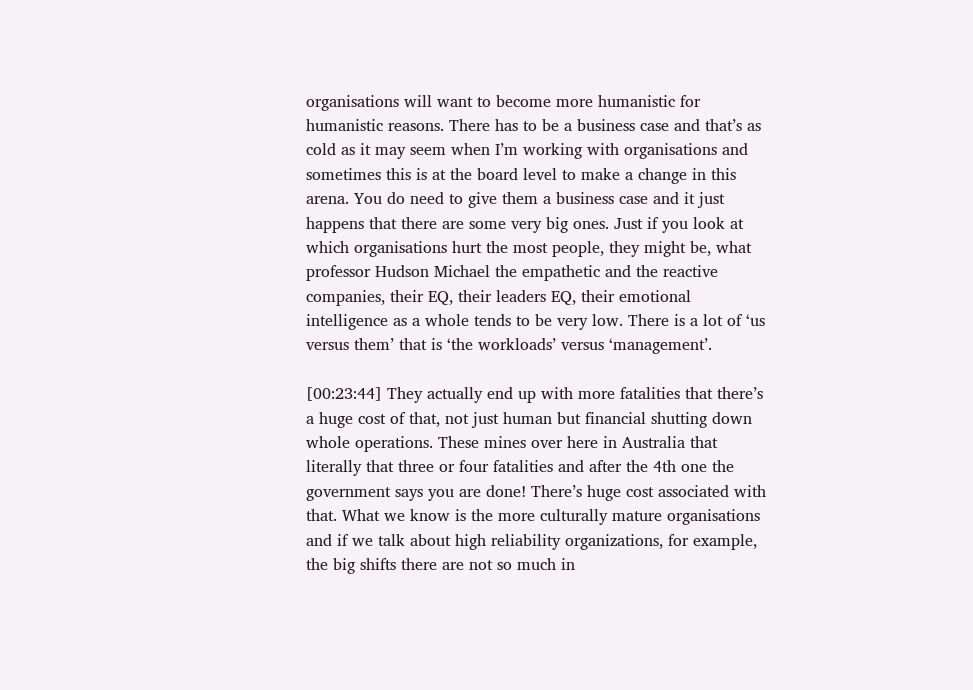organisations will want to become more humanistic for humanistic reasons. There has to be a business case and that’s as cold as it may seem when I’m working with organisations and sometimes this is at the board level to make a change in this arena. You do need to give them a business case and it just happens that there are some very big ones. Just if you look at which organisations hurt the most people, they might be, what professor Hudson Michael the empathetic and the reactive companies, their EQ, their leaders EQ, their emotional intelligence as a whole tends to be very low. There is a lot of ‘us versus them’ that is ‘the workloads’ versus ‘management’.

[00:23:44] They actually end up with more fatalities that there’s a huge cost of that, not just human but financial shutting down whole operations. These mines over here in Australia that literally that three or four fatalities and after the 4th one the government says you are done! There’s huge cost associated with that. What we know is the more culturally mature organisations and if we talk about high reliability organizations, for example, the big shifts there are not so much in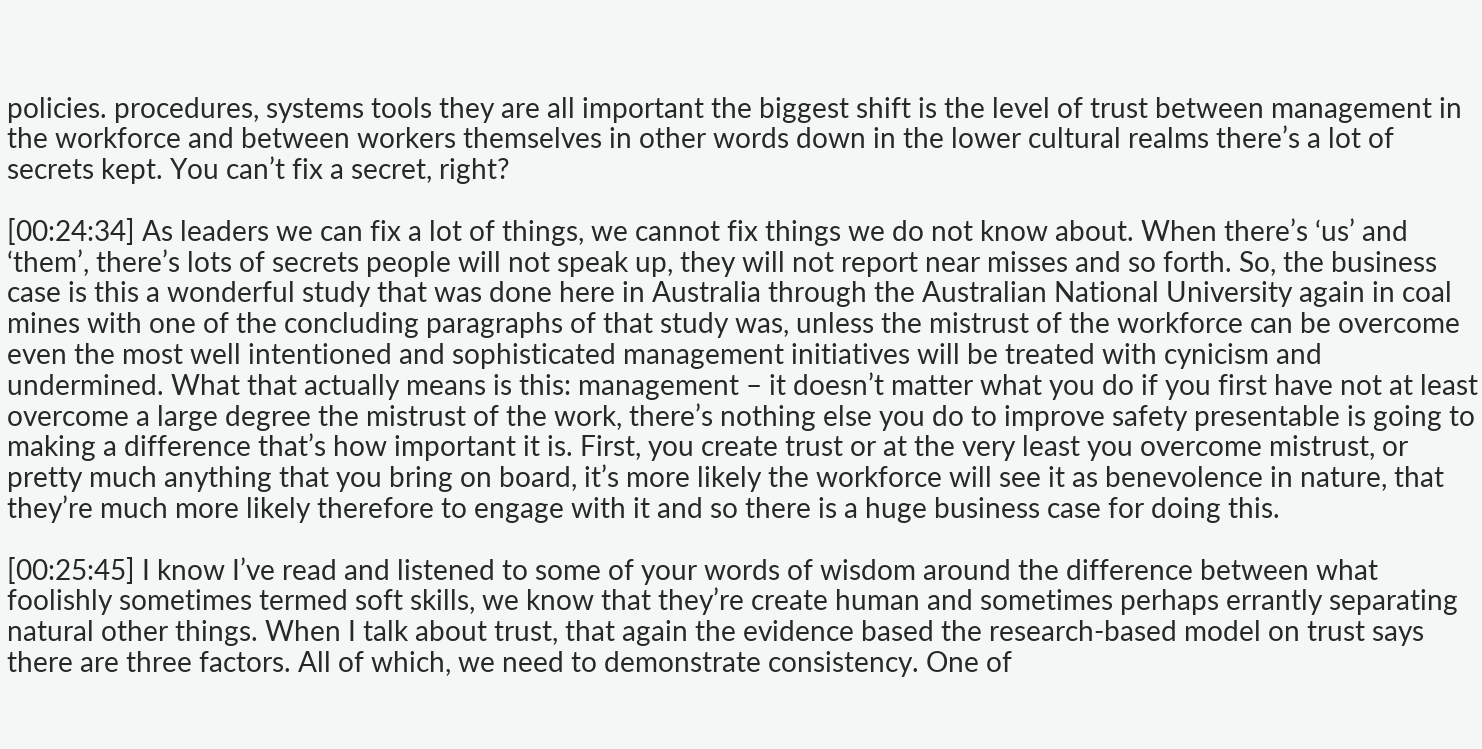policies. procedures, systems tools they are all important the biggest shift is the level of trust between management in the workforce and between workers themselves in other words down in the lower cultural realms there’s a lot of secrets kept. You can’t fix a secret, right?

[00:24:34] As leaders we can fix a lot of things, we cannot fix things we do not know about. When there’s ‘us’ and ‘them’, there’s lots of secrets people will not speak up, they will not report near misses and so forth. So, the business case is this a wonderful study that was done here in Australia through the Australian National University again in coal mines with one of the concluding paragraphs of that study was, unless the mistrust of the workforce can be overcome even the most well intentioned and sophisticated management initiatives will be treated with cynicism and undermined. What that actually means is this: management – it doesn’t matter what you do if you first have not at least overcome a large degree the mistrust of the work, there’s nothing else you do to improve safety presentable is going to making a difference that’s how important it is. First, you create trust or at the very least you overcome mistrust, or pretty much anything that you bring on board, it’s more likely the workforce will see it as benevolence in nature, that they’re much more likely therefore to engage with it and so there is a huge business case for doing this.

[00:25:45] I know I’ve read and listened to some of your words of wisdom around the difference between what foolishly sometimes termed soft skills, we know that they’re create human and sometimes perhaps errantly separating natural other things. When I talk about trust, that again the evidence based the research-based model on trust says there are three factors. All of which, we need to demonstrate consistency. One of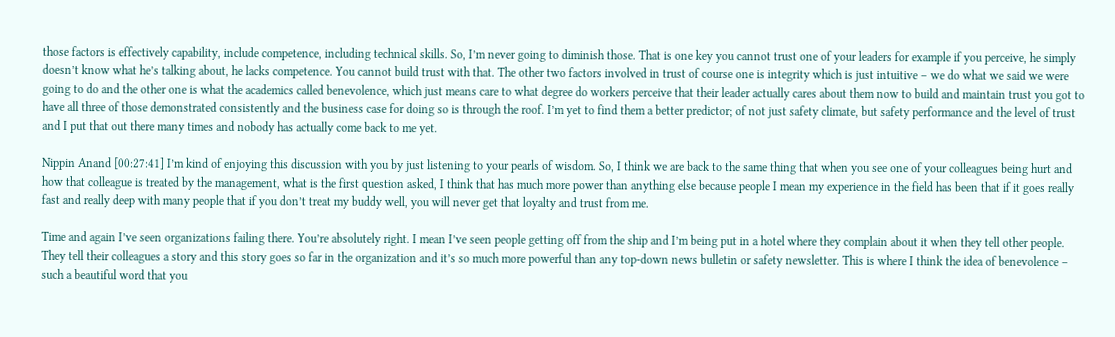those factors is effectively capability, include competence, including technical skills. So, I’m never going to diminish those. That is one key you cannot trust one of your leaders for example if you perceive, he simply doesn’t know what he’s talking about, he lacks competence. You cannot build trust with that. The other two factors involved in trust of course one is integrity which is just intuitive – we do what we said we were going to do and the other one is what the academics called benevolence, which just means care to what degree do workers perceive that their leader actually cares about them now to build and maintain trust you got to have all three of those demonstrated consistently and the business case for doing so is through the roof. I’m yet to find them a better predictor; of not just safety climate, but safety performance and the level of trust and I put that out there many times and nobody has actually come back to me yet.

Nippin Anand [00:27:41] I’m kind of enjoying this discussion with you by just listening to your pearls of wisdom. So, I think we are back to the same thing that when you see one of your colleagues being hurt and how that colleague is treated by the management, what is the first question asked, I think that has much more power than anything else because people I mean my experience in the field has been that if it goes really fast and really deep with many people that if you don’t treat my buddy well, you will never get that loyalty and trust from me.

Time and again I’ve seen organizations failing there. You’re absolutely right. I mean I’ve seen people getting off from the ship and I’m being put in a hotel where they complain about it when they tell other people. They tell their colleagues a story and this story goes so far in the organization and it’s so much more powerful than any top-down news bulletin or safety newsletter. This is where I think the idea of benevolence – such a beautiful word that you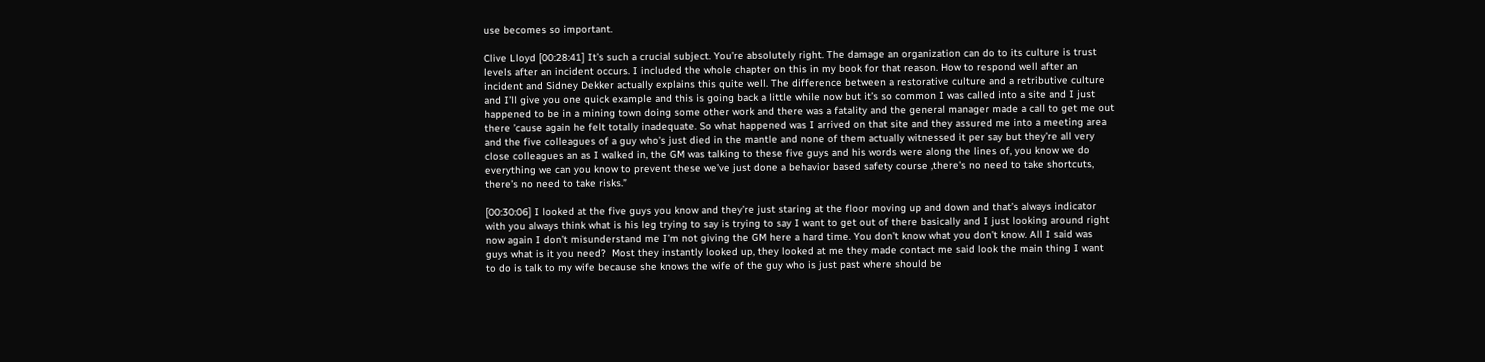use becomes so important.

Clive Lloyd [00:28:41] It’s such a crucial subject. You’re absolutely right. The damage an organization can do to its culture is trust levels after an incident occurs. I included the whole chapter on this in my book for that reason. How to respond well after an incident and Sidney Dekker actually explains this quite well. The difference between a restorative culture and a retributive culture and I’ll give you one quick example and this is going back a little while now but it’s so common I was called into a site and I just happened to be in a mining town doing some other work and there was a fatality and the general manager made a call to get me out there ’cause again he felt totally inadequate. So what happened was I arrived on that site and they assured me into a meeting area and the five colleagues of a guy who’s just died in the mantle and none of them actually witnessed it per say but they’re all very close colleagues an as I walked in, the GM was talking to these five guys and his words were along the lines of, you know we do everything we can you know to prevent these we’ve just done a behavior based safety course ,there’s no need to take shortcuts, there’s no need to take risks.”

[00:30:06] I looked at the five guys you know and they’re just staring at the floor moving up and down and that’s always indicator with you always think what is his leg trying to say is trying to say I want to get out of there basically and I just looking around right now again I don’t misunderstand me I’m not giving the GM here a hard time. You don’t know what you don’t know. All I said was guys what is it you need?  Most they instantly looked up, they looked at me they made contact me said look the main thing I want to do is talk to my wife because she knows the wife of the guy who is just past where should be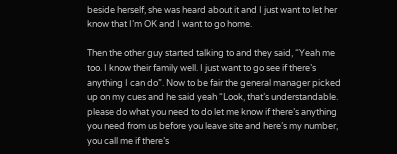beside herself, she was heard about it and I just want to let her know that I’m OK and I want to go home.

Then the other guy started talking to and they said, “Yeah me too. I know their family well. I just want to go see if there’s anything I can do”. Now to be fair the general manager picked up on my cues and he said yeah “Look, that’s understandable. please do what you need to do let me know if there’s anything you need from us before you leave site and here’s my number, you call me if there’s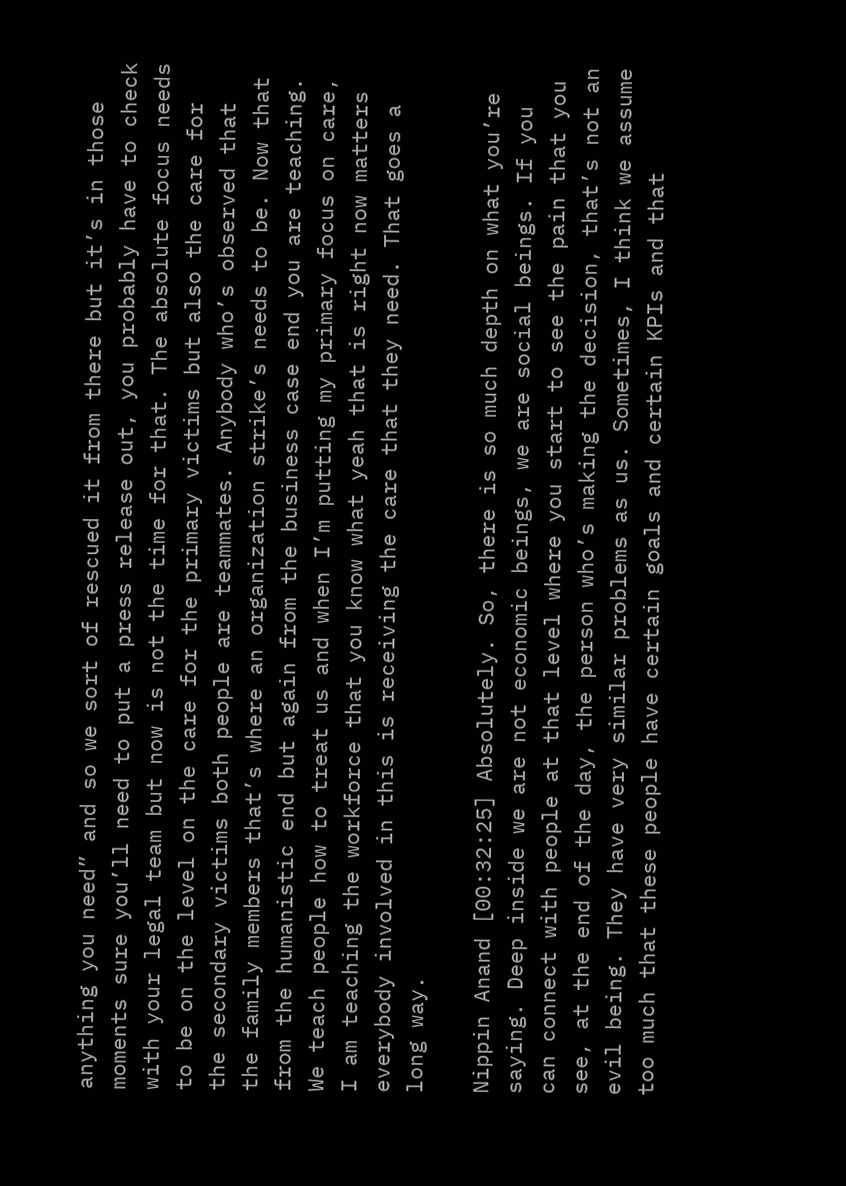anything you need” and so we sort of rescued it from there but it’s in those moments sure you’ll need to put a press release out, you probably have to check with your legal team but now is not the time for that. The absolute focus needs to be on the level on the care for the primary victims but also the care for the secondary victims both people are teammates. Anybody who’s observed that the family members that’s where an organization strike’s needs to be. Now that from the humanistic end but again from the business case end you are teaching. We teach people how to treat us and when I’m putting my primary focus on care, I am teaching the workforce that you know what yeah that is right now matters everybody involved in this is receiving the care that they need. That goes a long way.

Nippin Anand [00:32:25] Absolutely. So, there is so much depth on what you’re saying. Deep inside we are not economic beings, we are social beings. If you can connect with people at that level where you start to see the pain that you see, at the end of the day, the person who’s making the decision, that’s not an evil being. They have very similar problems as us. Sometimes, I think we assume too much that these people have certain goals and certain KPIs and that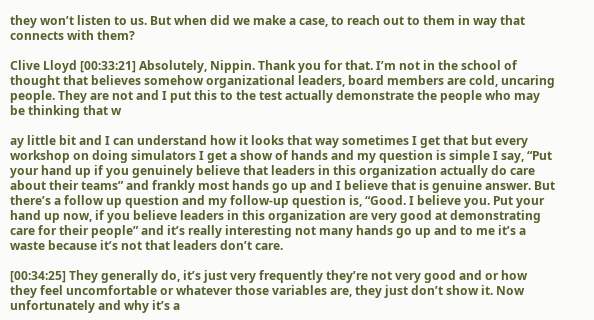they won’t listen to us. But when did we make a case, to reach out to them in way that connects with them?

Clive Lloyd [00:33:21] Absolutely, Nippin. Thank you for that. I’m not in the school of thought that believes somehow organizational leaders, board members are cold, uncaring people. They are not and I put this to the test actually demonstrate the people who may be thinking that w

ay little bit and I can understand how it looks that way sometimes I get that but every workshop on doing simulators I get a show of hands and my question is simple I say, “Put your hand up if you genuinely believe that leaders in this organization actually do care about their teams” and frankly most hands go up and I believe that is genuine answer. But there’s a follow up question and my follow-up question is, “Good. I believe you. Put your hand up now, if you believe leaders in this organization are very good at demonstrating care for their people” and it’s really interesting not many hands go up and to me it’s a waste because it’s not that leaders don’t care.

[00:34:25] They generally do, it’s just very frequently they’re not very good and or how they feel uncomfortable or whatever those variables are, they just don’t show it. Now unfortunately and why it’s a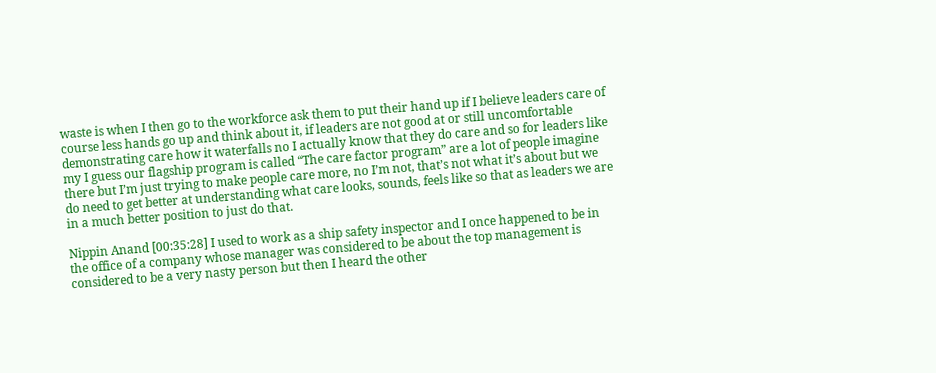waste is when I then go to the workforce ask them to put their hand up if I believe leaders care of course less hands go up and think about it, if leaders are not good at or still uncomfortable demonstrating care how it waterfalls no I actually know that they do care and so for leaders like my I guess our flagship program is called “The care factor program” are a lot of people imagine there but I’m just trying to make people care more, no I’m not, that’s not what it’s about but we do need to get better at understanding what care looks, sounds, feels like so that as leaders we are in a much better position to just do that.

Nippin Anand [00:35:28] I used to work as a ship safety inspector and I once happened to be in the office of a company whose manager was considered to be about the top management is considered to be a very nasty person but then I heard the other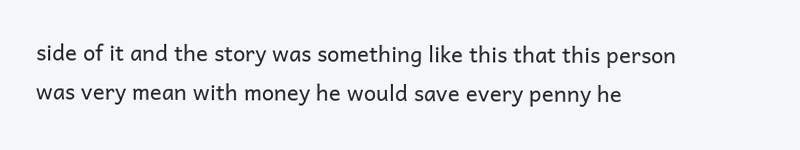side of it and the story was something like this that this person was very mean with money he would save every penny he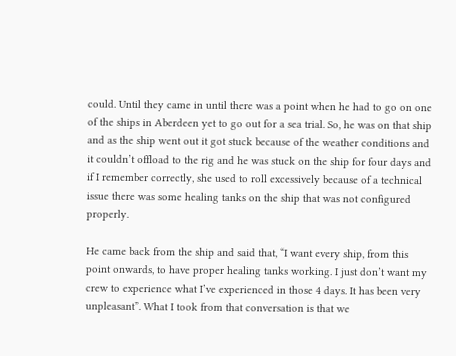could. Until they came in until there was a point when he had to go on one of the ships in Aberdeen yet to go out for a sea trial. So, he was on that ship and as the ship went out it got stuck because of the weather conditions and it couldn’t offload to the rig and he was stuck on the ship for four days and if I remember correctly, she used to roll excessively because of a technical issue there was some healing tanks on the ship that was not configured properly.

He came back from the ship and said that, “I want every ship, from this point onwards, to have proper healing tanks working. I just don’t want my crew to experience what I’ve experienced in those 4 days. It has been very unpleasant”. What I took from that conversation is that we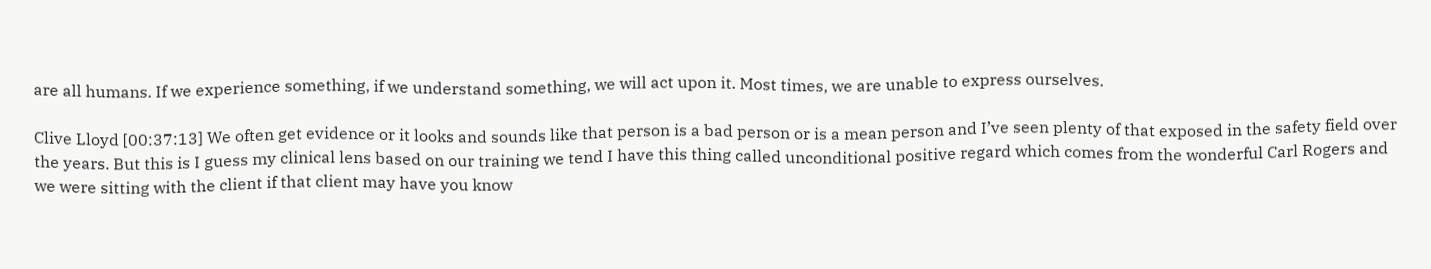are all humans. If we experience something, if we understand something, we will act upon it. Most times, we are unable to express ourselves.

Clive Lloyd [00:37:13] We often get evidence or it looks and sounds like that person is a bad person or is a mean person and I’ve seen plenty of that exposed in the safety field over the years. But this is I guess my clinical lens based on our training we tend I have this thing called unconditional positive regard which comes from the wonderful Carl Rogers and we were sitting with the client if that client may have you know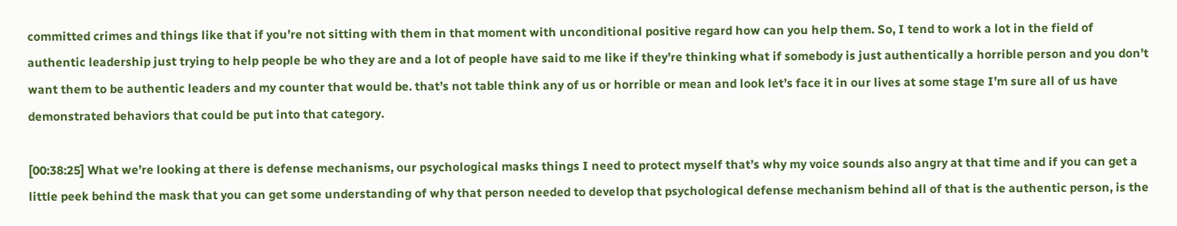committed crimes and things like that if you’re not sitting with them in that moment with unconditional positive regard how can you help them. So, I tend to work a lot in the field of authentic leadership just trying to help people be who they are and a lot of people have said to me like if they’re thinking what if somebody is just authentically a horrible person and you don’t want them to be authentic leaders and my counter that would be. that’s not table think any of us or horrible or mean and look let’s face it in our lives at some stage I’m sure all of us have demonstrated behaviors that could be put into that category.

[00:38:25] What we’re looking at there is defense mechanisms, our psychological masks things I need to protect myself that’s why my voice sounds also angry at that time and if you can get a little peek behind the mask that you can get some understanding of why that person needed to develop that psychological defense mechanism behind all of that is the authentic person, is the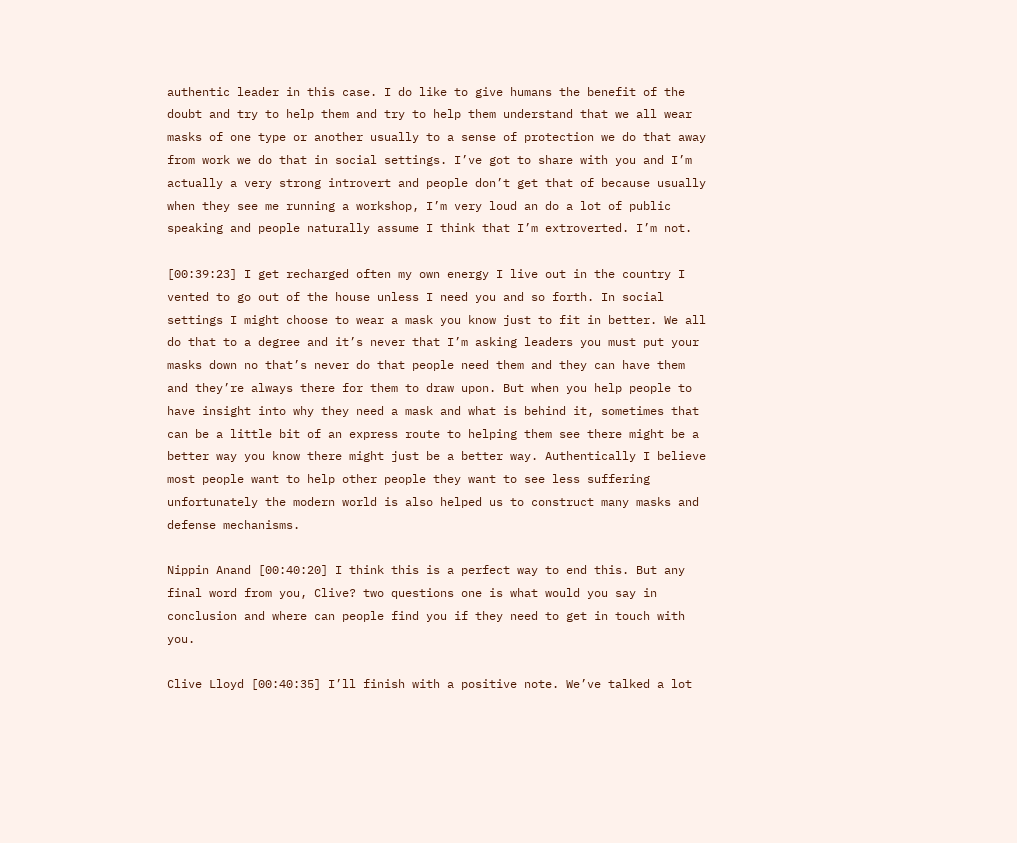authentic leader in this case. I do like to give humans the benefit of the doubt and try to help them and try to help them understand that we all wear masks of one type or another usually to a sense of protection we do that away from work we do that in social settings. I’ve got to share with you and I’m actually a very strong introvert and people don’t get that of because usually when they see me running a workshop, I’m very loud an do a lot of public speaking and people naturally assume I think that I’m extroverted. I’m not.

[00:39:23] I get recharged often my own energy I live out in the country I vented to go out of the house unless I need you and so forth. In social settings I might choose to wear a mask you know just to fit in better. We all do that to a degree and it’s never that I’m asking leaders you must put your masks down no that’s never do that people need them and they can have them and they’re always there for them to draw upon. But when you help people to have insight into why they need a mask and what is behind it, sometimes that can be a little bit of an express route to helping them see there might be a better way you know there might just be a better way. Authentically I believe most people want to help other people they want to see less suffering unfortunately the modern world is also helped us to construct many masks and defense mechanisms.

Nippin Anand [00:40:20] I think this is a perfect way to end this. But any final word from you, Clive? two questions one is what would you say in conclusion and where can people find you if they need to get in touch with you.

Clive Lloyd [00:40:35] I’ll finish with a positive note. We’ve talked a lot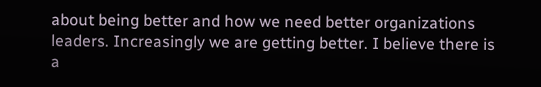about being better and how we need better organizations leaders. Increasingly we are getting better. I believe there is a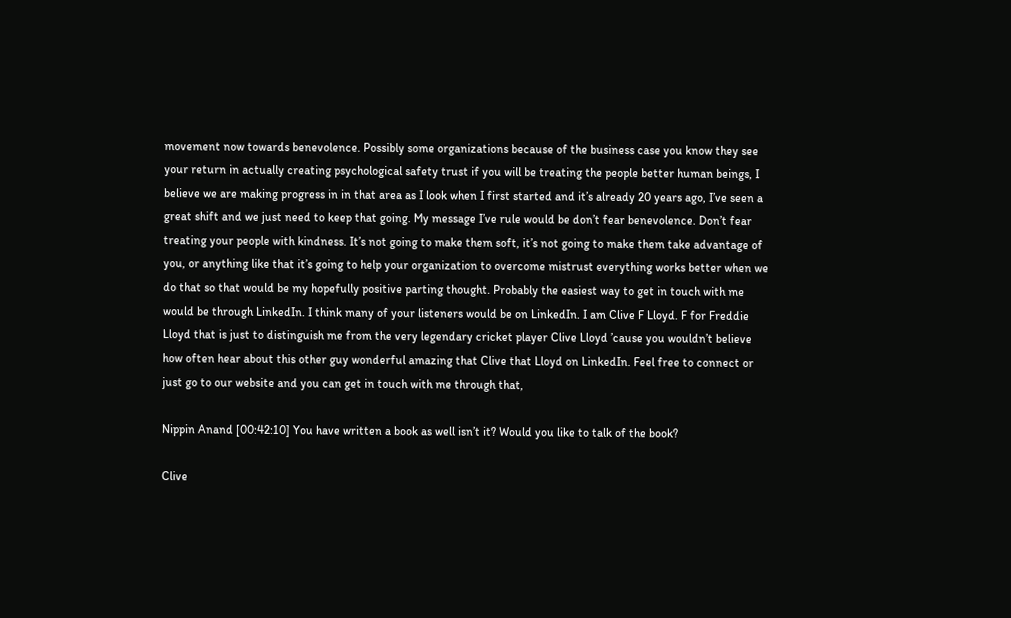movement now towards benevolence. Possibly some organizations because of the business case you know they see your return in actually creating psychological safety trust if you will be treating the people better human beings, I believe we are making progress in in that area as I look when I first started and it’s already 20 years ago, I’ve seen a great shift and we just need to keep that going. My message I’ve rule would be don’t fear benevolence. Don’t fear treating your people with kindness. It’s not going to make them soft, it’s not going to make them take advantage of you, or anything like that it’s going to help your organization to overcome mistrust everything works better when we do that so that would be my hopefully positive parting thought. Probably the easiest way to get in touch with me would be through LinkedIn. I think many of your listeners would be on LinkedIn. I am Clive F Lloyd. F for Freddie Lloyd that is just to distinguish me from the very legendary cricket player Clive Lloyd ’cause you wouldn’t believe how often hear about this other guy wonderful amazing that Clive that Lloyd on LinkedIn. Feel free to connect or just go to our website and you can get in touch with me through that,

Nippin Anand [00:42:10] You have written a book as well isn’t it? Would you like to talk of the book?

Clive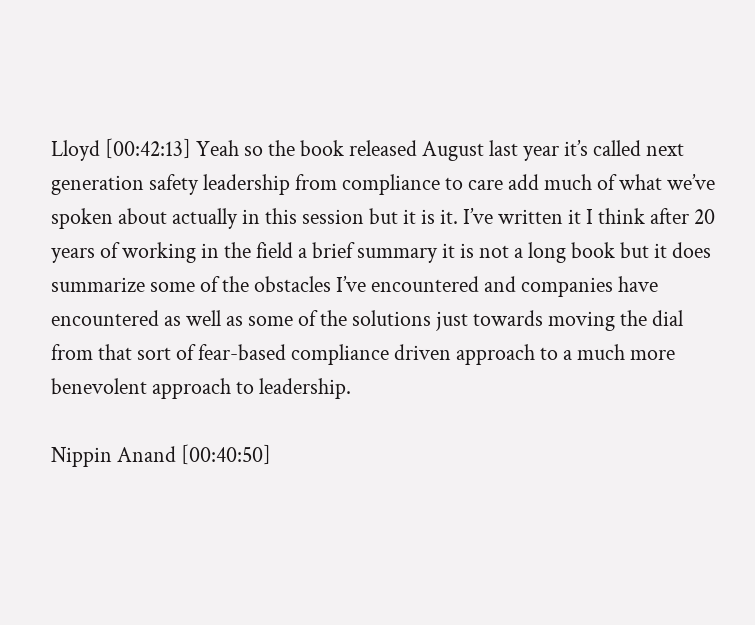Lloyd [00:42:13] Yeah so the book released August last year it’s called next generation safety leadership from compliance to care add much of what we’ve spoken about actually in this session but it is it. I’ve written it I think after 20 years of working in the field a brief summary it is not a long book but it does summarize some of the obstacles I’ve encountered and companies have encountered as well as some of the solutions just towards moving the dial from that sort of fear-based compliance driven approach to a much more benevolent approach to leadership.

Nippin Anand [00:40:50]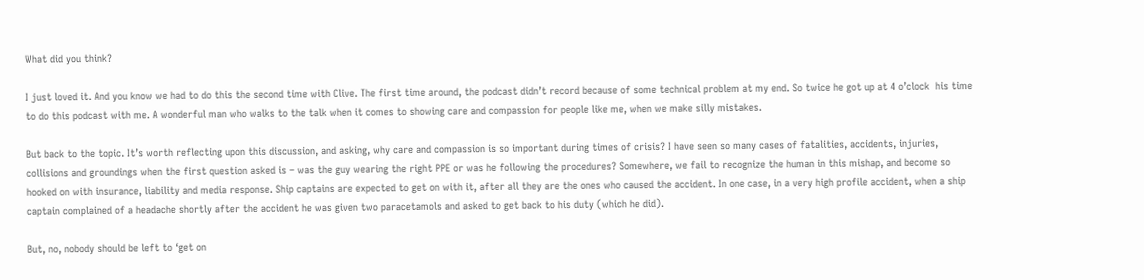What did you think?

I just loved it. And you know we had to do this the second time with Clive. The first time around, the podcast didn’t record because of some technical problem at my end. So twice he got up at 4 o’clock  his time to do this podcast with me. A wonderful man who walks to the talk when it comes to showing care and compassion for people like me, when we make silly mistakes.

But back to the topic. It’s worth reflecting upon this discussion, and asking, why care and compassion is so important during times of crisis? I have seen so many cases of fatalities, accidents, injuries, collisions and groundings when the first question asked is – was the guy wearing the right PPE or was he following the procedures? Somewhere, we fail to recognize the human in this mishap, and become so hooked on with insurance, liability and media response. Ship captains are expected to get on with it, after all they are the ones who caused the accident. In one case, in a very high profile accident, when a ship captain complained of a headache shortly after the accident he was given two paracetamols and asked to get back to his duty (which he did).

But, no, nobody should be left to ‘get on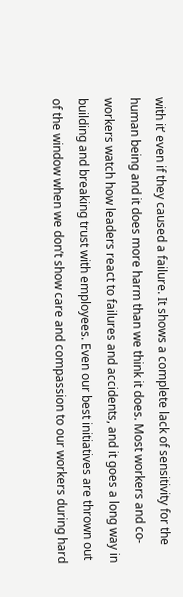with it’ even if they caused a failure. It shows a complete lack of sensitivity for the human being and it does more harm than we think it does. Most workers and co-workers watch how leaders react to failures and accidents, and it goes a long way in building and breaking trust with employees. Even our best initiatives are thrown out of the window when we don’t show care and compassion to our workers during hard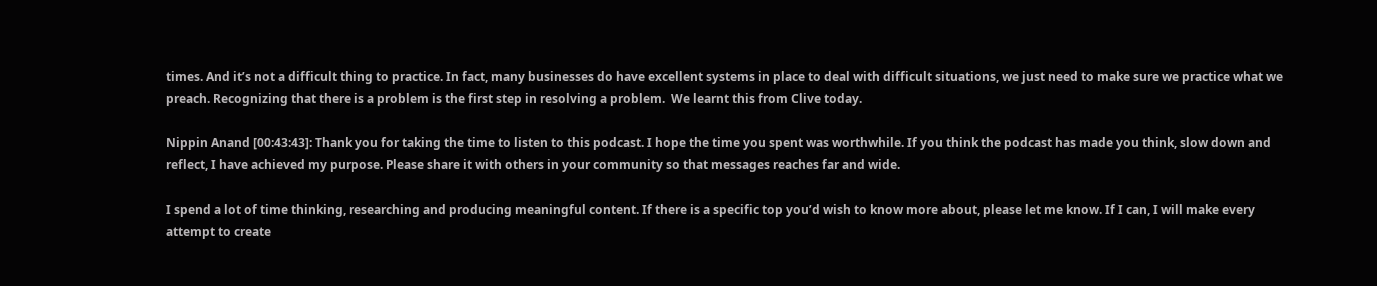times. And it’s not a difficult thing to practice. In fact, many businesses do have excellent systems in place to deal with difficult situations, we just need to make sure we practice what we preach. Recognizing that there is a problem is the first step in resolving a problem.  We learnt this from Clive today.

Nippin Anand [00:43:43]: Thank you for taking the time to listen to this podcast. I hope the time you spent was worthwhile. If you think the podcast has made you think, slow down and reflect, I have achieved my purpose. Please share it with others in your community so that messages reaches far and wide.

I spend a lot of time thinking, researching and producing meaningful content. If there is a specific top you’d wish to know more about, please let me know. If I can, I will make every attempt to create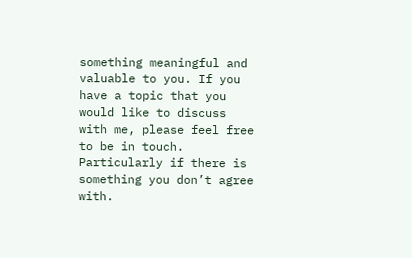something meaningful and valuable to you. If you have a topic that you would like to discuss with me, please feel free to be in touch. Particularly if there is something you don’t agree with.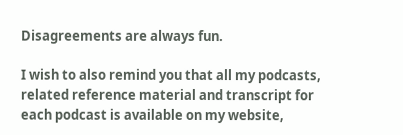Disagreements are always fun.

I wish to also remind you that all my podcasts, related reference material and transcript for each podcast is available on my website,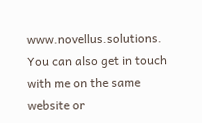www.novellus.solutions. You can also get in touch with me on the same website or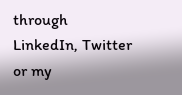through LinkedIn, Twitter or my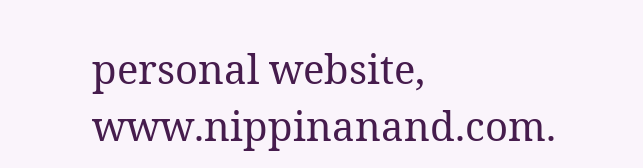personal website, www.nippinanand.com.